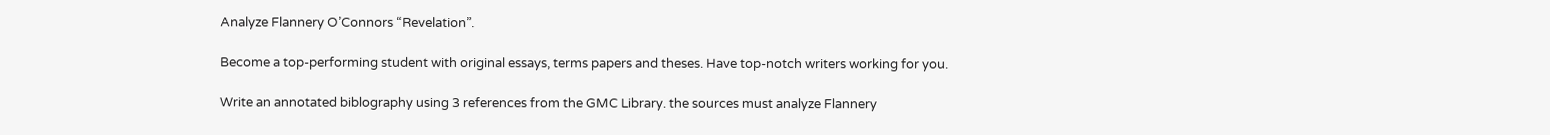Analyze Flannery O’Connors “Revelation”.

Become a top-performing student with original essays, terms papers and theses. Have top-notch writers working for you.

Write an annotated biblography using 3 references from the GMC Library. the sources must analyze Flannery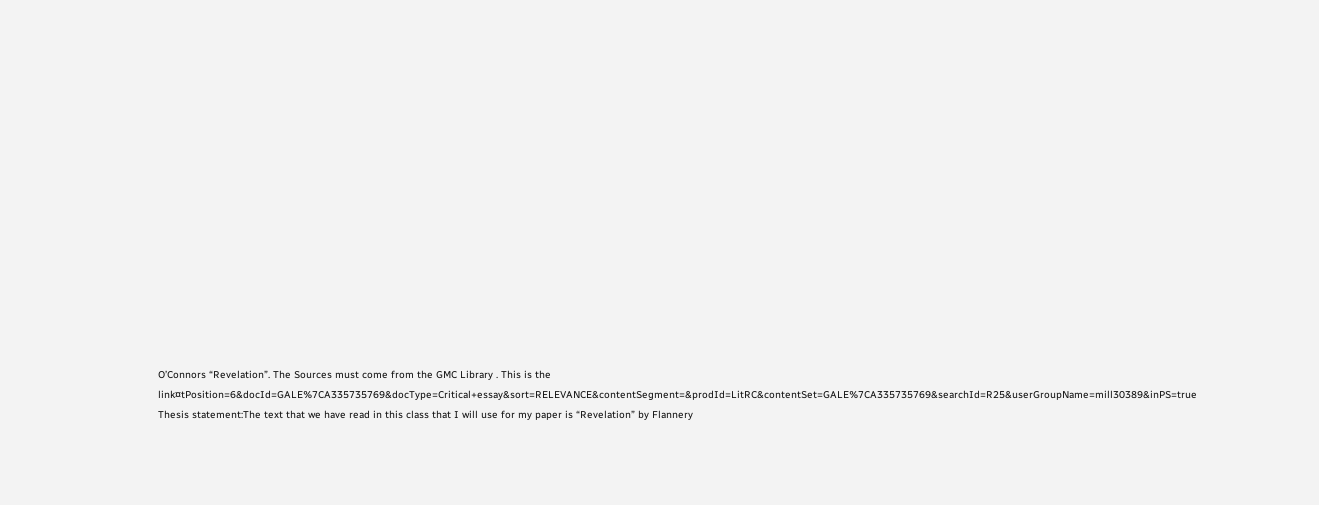O’Connors “Revelation”. The Sources must come from the GMC Library . This is the link¤tPosition=6&docId=GALE%7CA335735769&docType=Critical+essay&sort=RELEVANCE&contentSegment=&prodId=LitRC&contentSet=GALE%7CA335735769&searchId=R25&userGroupName=mill30389&inPS=true Thesis statement:The text that we have read in this class that I will use for my paper is “Revelation” by Flannery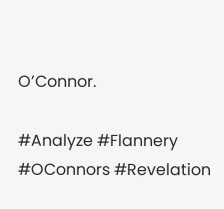O’Connor.

#Analyze #Flannery #OConnors #Revelation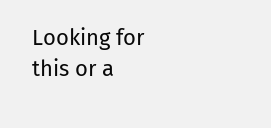Looking for this or a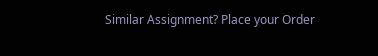Similar Assignment? Place your Order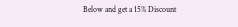Below and get a 15% Discount